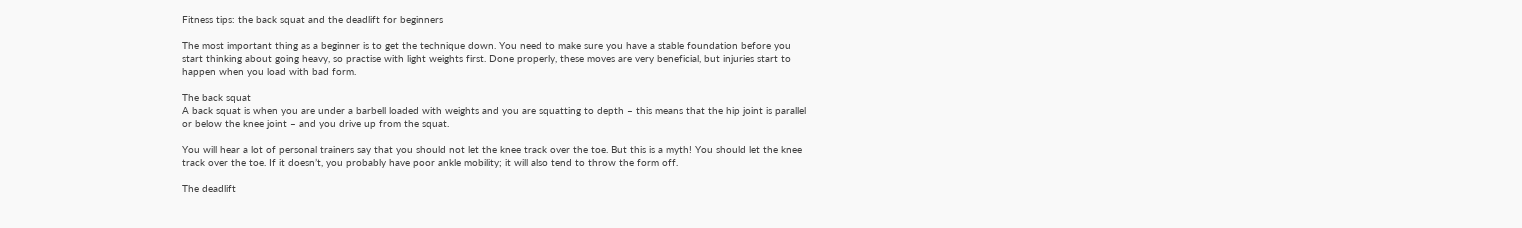Fitness tips: the back squat and the deadlift for beginners

The most important thing as a beginner is to get the technique down. You need to make sure you have a stable foundation before you start thinking about going heavy, so practise with light weights first. Done properly, these moves are very beneficial, but injuries start to happen when you load with bad form.

The back squat
A back squat is when you are under a barbell loaded with weights and you are squatting to depth – this means that the hip joint is parallel or below the knee joint – and you drive up from the squat.

You will hear a lot of personal trainers say that you should not let the knee track over the toe. But this is a myth! You should let the knee track over the toe. If it doesn’t, you probably have poor ankle mobility; it will also tend to throw the form off.

The deadlift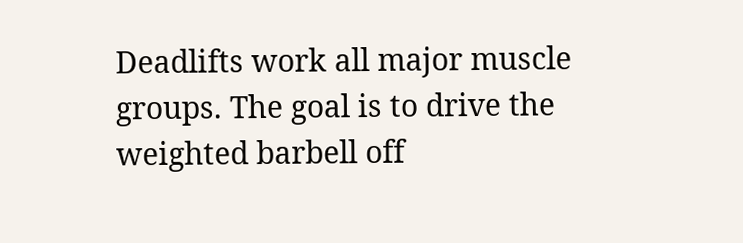Deadlifts work all major muscle groups. The goal is to drive the weighted barbell off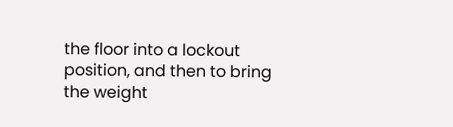the floor into a lockout position, and then to bring the weight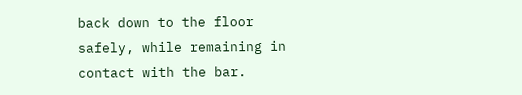back down to the floor safely, while remaining in contact with the bar.